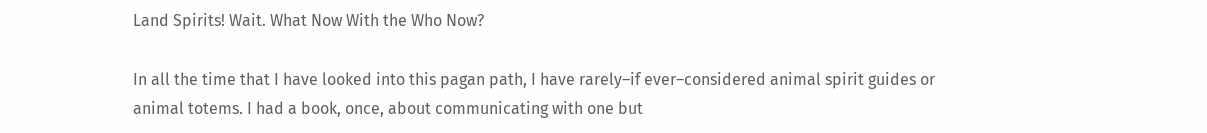Land Spirits! Wait. What Now With the Who Now?

In all the time that I have looked into this pagan path, I have rarely–if ever–considered animal spirit guides or animal totems. I had a book, once, about communicating with one but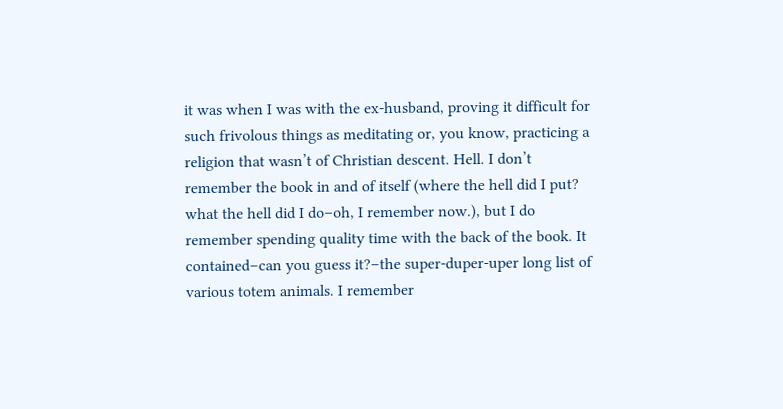it was when I was with the ex-husband, proving it difficult for such frivolous things as meditating or, you know, practicing a religion that wasn’t of Christian descent. Hell. I don’t remember the book in and of itself (where the hell did I put? what the hell did I do–oh, I remember now.), but I do remember spending quality time with the back of the book. It contained–can you guess it?–the super-duper-uper long list of various totem animals. I remember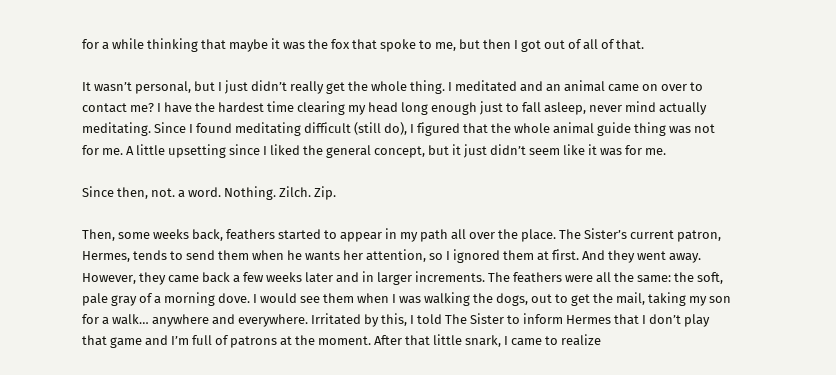for a while thinking that maybe it was the fox that spoke to me, but then I got out of all of that.

It wasn’t personal, but I just didn’t really get the whole thing. I meditated and an animal came on over to contact me? I have the hardest time clearing my head long enough just to fall asleep, never mind actually meditating. Since I found meditating difficult (still do), I figured that the whole animal guide thing was not for me. A little upsetting since I liked the general concept, but it just didn’t seem like it was for me.

Since then, not. a word. Nothing. Zilch. Zip.

Then, some weeks back, feathers started to appear in my path all over the place. The Sister’s current patron, Hermes, tends to send them when he wants her attention, so I ignored them at first. And they went away. However, they came back a few weeks later and in larger increments. The feathers were all the same: the soft, pale gray of a morning dove. I would see them when I was walking the dogs, out to get the mail, taking my son for a walk… anywhere and everywhere. Irritated by this, I told The Sister to inform Hermes that I don’t play that game and I’m full of patrons at the moment. After that little snark, I came to realize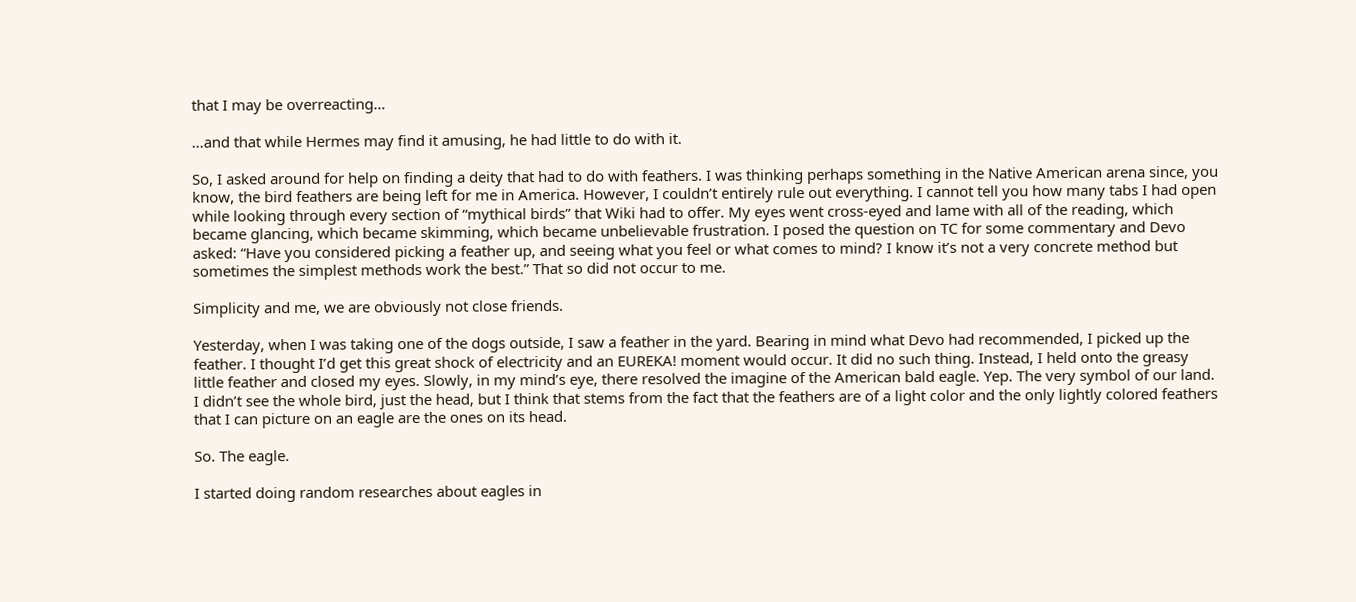that I may be overreacting…

…and that while Hermes may find it amusing, he had little to do with it.

So, I asked around for help on finding a deity that had to do with feathers. I was thinking perhaps something in the Native American arena since, you know, the bird feathers are being left for me in America. However, I couldn’t entirely rule out everything. I cannot tell you how many tabs I had open while looking through every section of “mythical birds” that Wiki had to offer. My eyes went cross-eyed and lame with all of the reading, which became glancing, which became skimming, which became unbelievable frustration. I posed the question on TC for some commentary and Devo asked: “Have you considered picking a feather up, and seeing what you feel or what comes to mind? I know it’s not a very concrete method but sometimes the simplest methods work the best.” That so did not occur to me.

Simplicity and me, we are obviously not close friends.

Yesterday, when I was taking one of the dogs outside, I saw a feather in the yard. Bearing in mind what Devo had recommended, I picked up the feather. I thought I’d get this great shock of electricity and an EUREKA! moment would occur. It did no such thing. Instead, I held onto the greasy little feather and closed my eyes. Slowly, in my mind’s eye, there resolved the imagine of the American bald eagle. Yep. The very symbol of our land. I didn’t see the whole bird, just the head, but I think that stems from the fact that the feathers are of a light color and the only lightly colored feathers that I can picture on an eagle are the ones on its head.

So. The eagle.

I started doing random researches about eagles in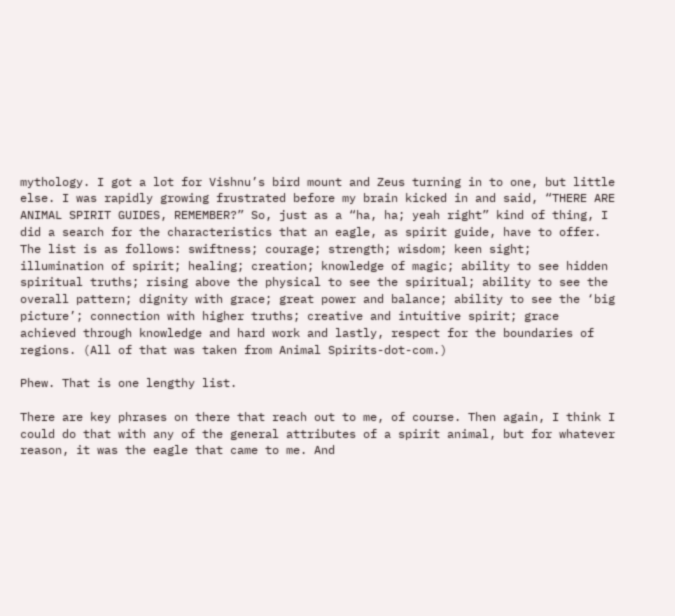mythology. I got a lot for Vishnu’s bird mount and Zeus turning in to one, but little else. I was rapidly growing frustrated before my brain kicked in and said, “THERE ARE ANIMAL SPIRIT GUIDES, REMEMBER?” So, just as a “ha, ha; yeah right” kind of thing, I did a search for the characteristics that an eagle, as spirit guide, have to offer. The list is as follows: swiftness; courage; strength; wisdom; keen sight; illumination of spirit; healing; creation; knowledge of magic; ability to see hidden spiritual truths; rising above the physical to see the spiritual; ability to see the overall pattern; dignity with grace; great power and balance; ability to see the ‘big picture’; connection with higher truths; creative and intuitive spirit; grace achieved through knowledge and hard work and lastly, respect for the boundaries of regions. (All of that was taken from Animal Spirits-dot-com.)

Phew. That is one lengthy list.

There are key phrases on there that reach out to me, of course. Then again, I think I could do that with any of the general attributes of a spirit animal, but for whatever reason, it was the eagle that came to me. And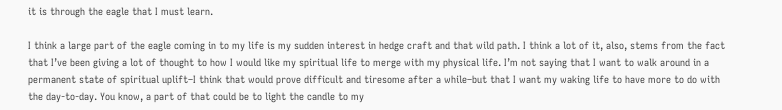it is through the eagle that I must learn.

I think a large part of the eagle coming in to my life is my sudden interest in hedge craft and that wild path. I think a lot of it, also, stems from the fact that I’ve been giving a lot of thought to how I would like my spiritual life to merge with my physical life. I’m not saying that I want to walk around in a permanent state of spiritual uplift–I think that would prove difficult and tiresome after a while–but that I want my waking life to have more to do with the day-to-day. You know, a part of that could be to light the candle to my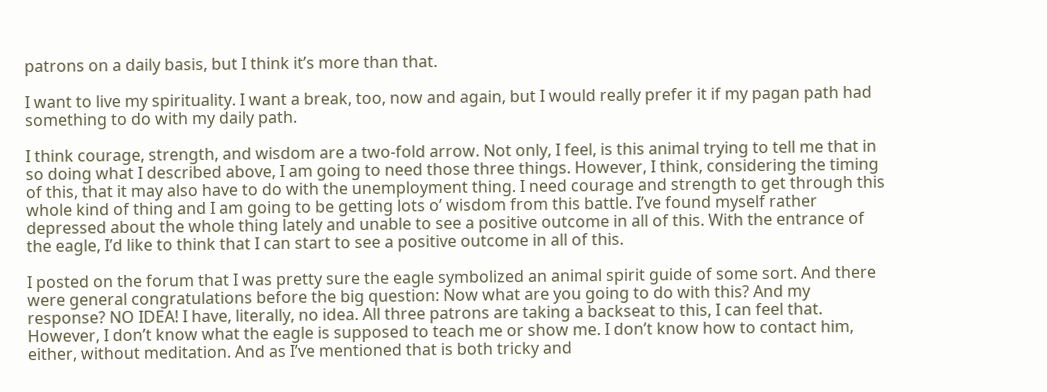patrons on a daily basis, but I think it’s more than that.

I want to live my spirituality. I want a break, too, now and again, but I would really prefer it if my pagan path had something to do with my daily path.

I think courage, strength, and wisdom are a two-fold arrow. Not only, I feel, is this animal trying to tell me that in so doing what I described above, I am going to need those three things. However, I think, considering the timing of this, that it may also have to do with the unemployment thing. I need courage and strength to get through this whole kind of thing and I am going to be getting lots o’ wisdom from this battle. I’ve found myself rather depressed about the whole thing lately and unable to see a positive outcome in all of this. With the entrance of the eagle, I’d like to think that I can start to see a positive outcome in all of this.

I posted on the forum that I was pretty sure the eagle symbolized an animal spirit guide of some sort. And there were general congratulations before the big question: Now what are you going to do with this? And my response? NO IDEA! I have, literally, no idea. All three patrons are taking a backseat to this, I can feel that. However, I don’t know what the eagle is supposed to teach me or show me. I don’t know how to contact him, either, without meditation. And as I’ve mentioned that is both tricky and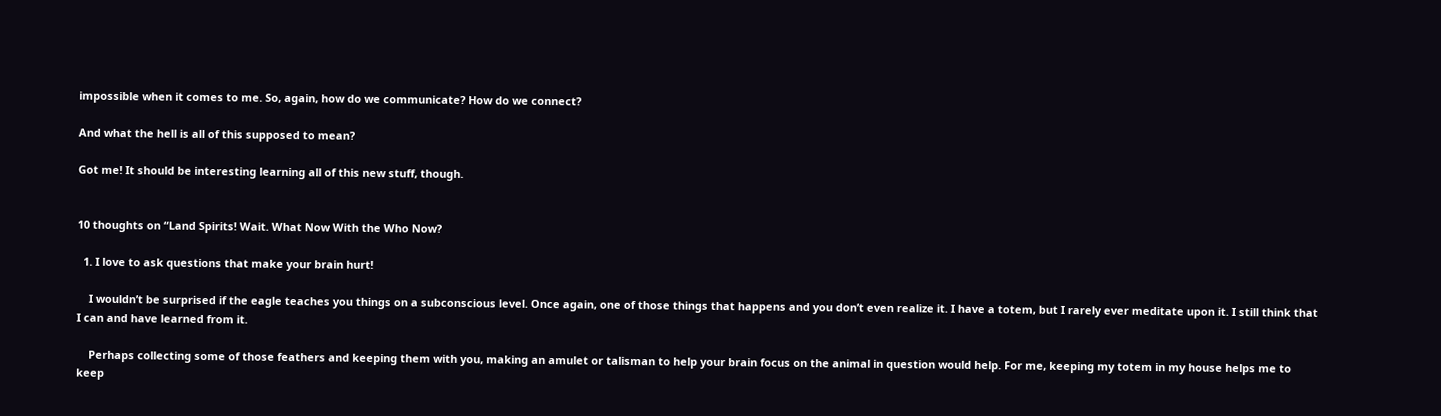impossible when it comes to me. So, again, how do we communicate? How do we connect?

And what the hell is all of this supposed to mean?

Got me! It should be interesting learning all of this new stuff, though.


10 thoughts on “Land Spirits! Wait. What Now With the Who Now?

  1. I love to ask questions that make your brain hurt!

    I wouldn’t be surprised if the eagle teaches you things on a subconscious level. Once again, one of those things that happens and you don’t even realize it. I have a totem, but I rarely ever meditate upon it. I still think that I can and have learned from it.

    Perhaps collecting some of those feathers and keeping them with you, making an amulet or talisman to help your brain focus on the animal in question would help. For me, keeping my totem in my house helps me to keep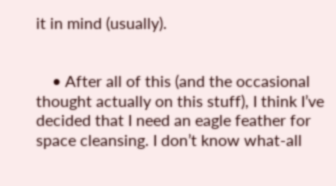it in mind (usually).


    • After all of this (and the occasional thought actually on this stuff), I think I’ve decided that I need an eagle feather for space cleansing. I don’t know what-all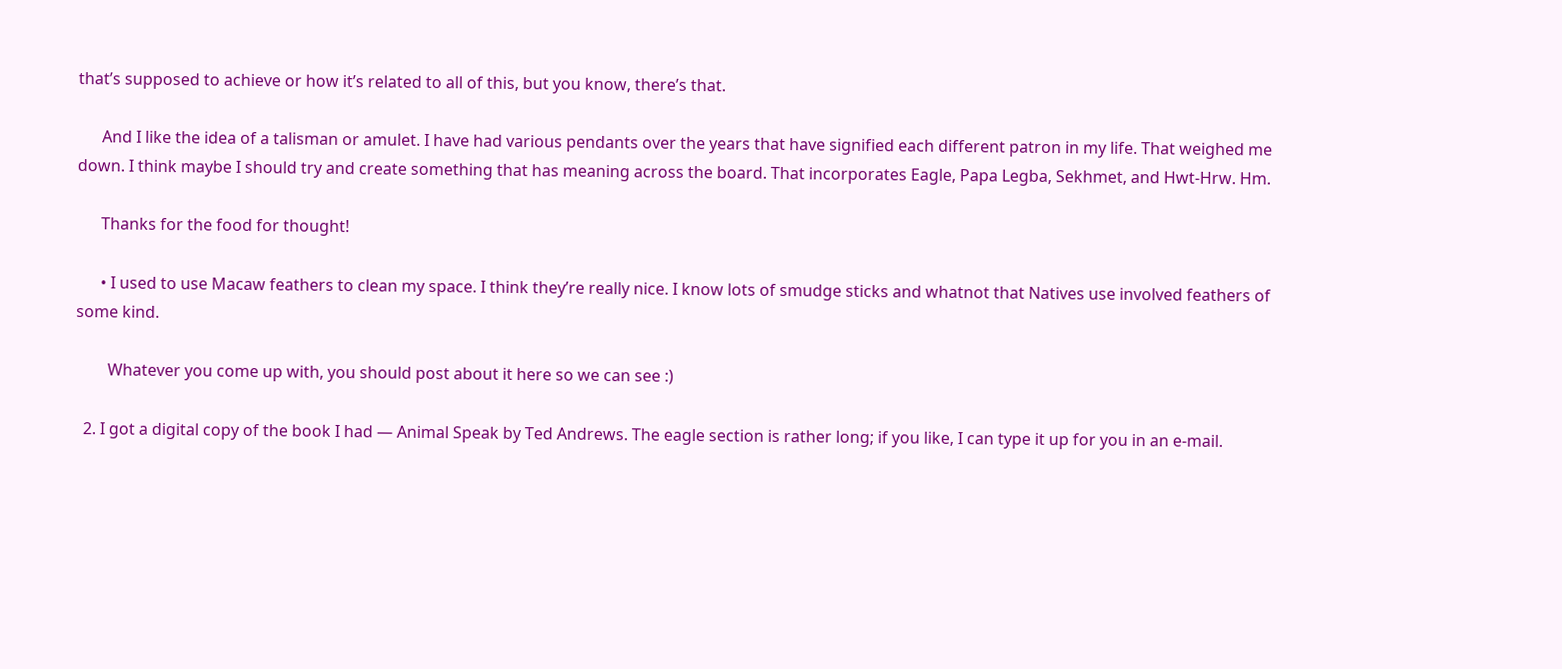that’s supposed to achieve or how it’s related to all of this, but you know, there’s that.

      And I like the idea of a talisman or amulet. I have had various pendants over the years that have signified each different patron in my life. That weighed me down. I think maybe I should try and create something that has meaning across the board. That incorporates Eagle, Papa Legba, Sekhmet, and Hwt-Hrw. Hm.

      Thanks for the food for thought!

      • I used to use Macaw feathers to clean my space. I think they’re really nice. I know lots of smudge sticks and whatnot that Natives use involved feathers of some kind.

        Whatever you come up with, you should post about it here so we can see :)

  2. I got a digital copy of the book I had — Animal Speak by Ted Andrews. The eagle section is rather long; if you like, I can type it up for you in an e-mail.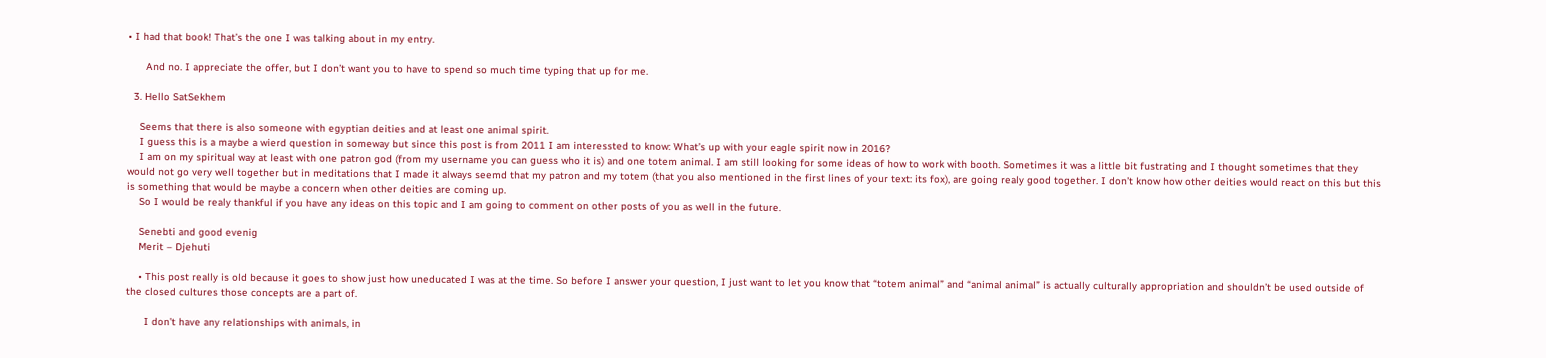• I had that book! That’s the one I was talking about in my entry.

      And no. I appreciate the offer, but I don’t want you to have to spend so much time typing that up for me.

  3. Hello SatSekhem

    Seems that there is also someone with egyptian deities and at least one animal spirit.
    I guess this is a maybe a wierd question in someway but since this post is from 2011 I am interessted to know: What’s up with your eagle spirit now in 2016?
    I am on my spiritual way at least with one patron god (from my username you can guess who it is) and one totem animal. I am still looking for some ideas of how to work with booth. Sometimes it was a little bit fustrating and I thought sometimes that they would not go very well together but in meditations that I made it always seemd that my patron and my totem (that you also mentioned in the first lines of your text: its fox), are going realy good together. I don’t know how other deities would react on this but this is something that would be maybe a concern when other deities are coming up.
    So I would be realy thankful if you have any ideas on this topic and I am going to comment on other posts of you as well in the future.

    Senebti and good evenig
    Merit – Djehuti

    • This post really is old because it goes to show just how uneducated I was at the time. So before I answer your question, I just want to let you know that “totem animal” and “animal animal” is actually culturally appropriation and shouldn’t be used outside of the closed cultures those concepts are a part of.

      I don’t have any relationships with animals, in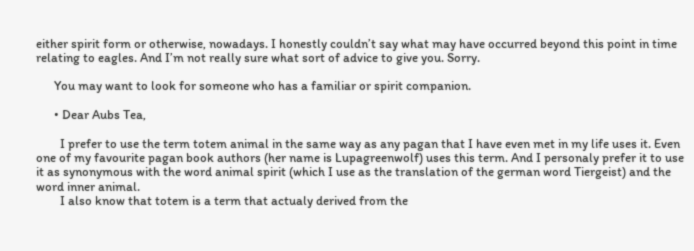either spirit form or otherwise, nowadays. I honestly couldn’t say what may have occurred beyond this point in time relating to eagles. And I’m not really sure what sort of advice to give you. Sorry.

      You may want to look for someone who has a familiar or spirit companion.

      • Dear Aubs Tea,

        I prefer to use the term totem animal in the same way as any pagan that I have even met in my life uses it. Even one of my favourite pagan book authors (her name is Lupagreenwolf) uses this term. And I personaly prefer it to use it as synonymous with the word animal spirit (which I use as the translation of the german word Tiergeist) and the word inner animal.
        I also know that totem is a term that actualy derived from the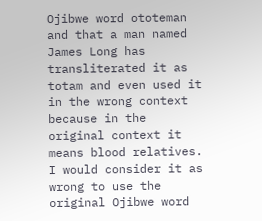Ojibwe word ototeman and that a man named James Long has transliterated it as totam and even used it in the wrong context because in the original context it means blood relatives. I would consider it as wrong to use the original Ojibwe word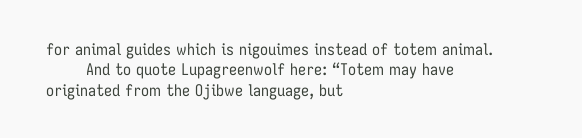for animal guides which is nigouimes instead of totem animal.
        And to quote Lupagreenwolf here: “Totem may have originated from the Ojibwe language, but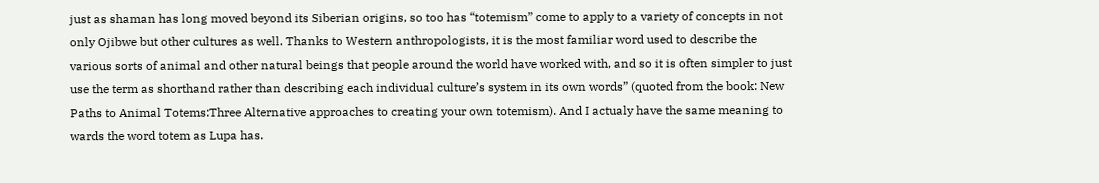just as shaman has long moved beyond its Siberian origins, so too has “totemism” come to apply to a variety of concepts in not only Ojibwe but other cultures as well. Thanks to Western anthropologists, it is the most familiar word used to describe the various sorts of animal and other natural beings that people around the world have worked with, and so it is often simpler to just use the term as shorthand rather than describing each individual culture’s system in its own words” (quoted from the book: New Paths to Animal Totems:Three Alternative approaches to creating your own totemism). And I actualy have the same meaning to wards the word totem as Lupa has.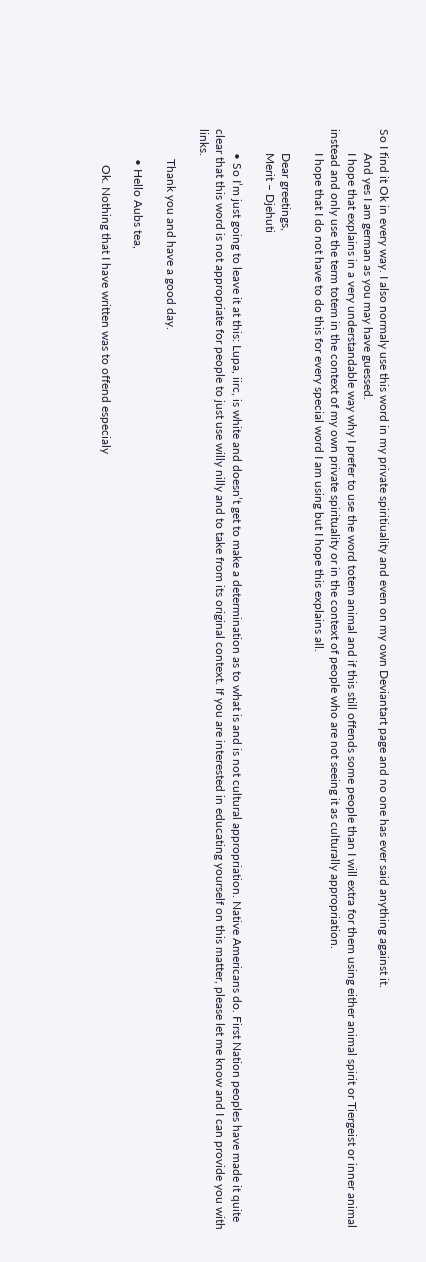So I find it Ok in every way. I also normaly use this word in my private spiritiuality and even on my own Deviantart page and no one has ever said anything against it.
        And yes I am german as you may have guessed.
        I hope that explains in a very understandable way why I prefer to use the word totem animal and if this still offends some people than I will extra for them using either animal spirit or Tiergeist or inner animal instead and only use the term totem in the context of my own private spirituality or in the context of people who are not seeing it as culturally appropriation.
        I hope that I do not have to do this for every special word I am using but I hope this explains all.

        Dear greetings,
        Merit – Djehuti

        • So I’m just going to leave it at this: Lupa, iirc, is white and doesn’t get to make a determination as to what is and is not cultural appropriation. Native Americans do. First Nation peoples have made it quite clear that this word is not appropriate for people to just use willy nilly and to take from its original context. If you are interested in educating yourself on this matter, please let me know and I can provide you with links.

          Thank you and have a good day.

          • Hello Aubs tea,

            Ok. Nothing that I have written was to offend especialy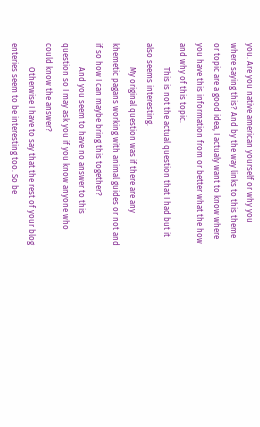you. Are you native american yourself or why you where saying this? And by the way links to this theme or topic are a good idea, I actualy want to know where you have this information from or better what the how and why of this topic.
            This is not the actual question that I had but it also seems interesting.
            My original question was if there are any khemetic pagans working with animal guides or not and if so how I can maybe bring this together?
            And you seem to have no answer to this question so I may ask you if you know anyone who could know the answer?
            Otherwise I have to say that the rest of your blog enteries seem to be interesting too. So be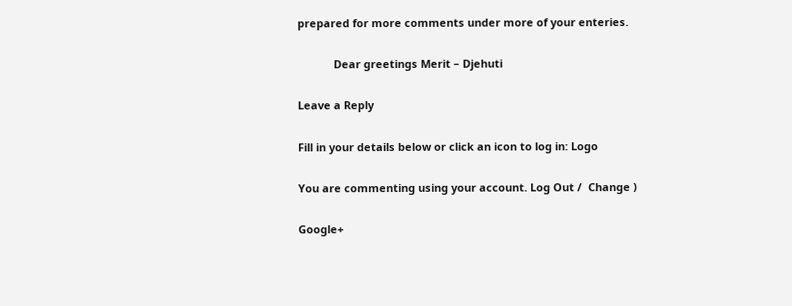prepared for more comments under more of your enteries.

            Dear greetings Merit – Djehuti

Leave a Reply

Fill in your details below or click an icon to log in: Logo

You are commenting using your account. Log Out /  Change )

Google+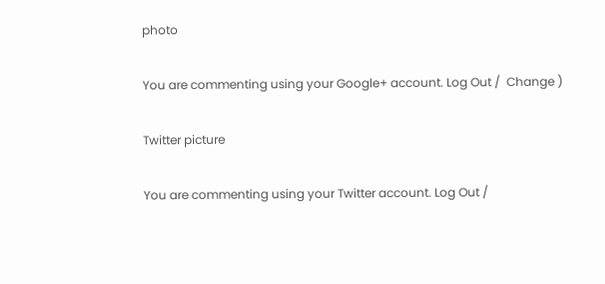photo

You are commenting using your Google+ account. Log Out /  Change )

Twitter picture

You are commenting using your Twitter account. Log Out /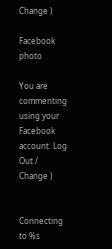Change )

Facebook photo

You are commenting using your Facebook account. Log Out /  Change )


Connecting to %s